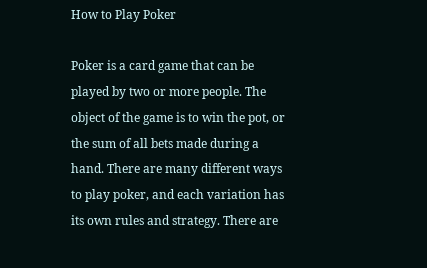How to Play Poker

Poker is a card game that can be played by two or more people. The object of the game is to win the pot, or the sum of all bets made during a hand. There are many different ways to play poker, and each variation has its own rules and strategy. There are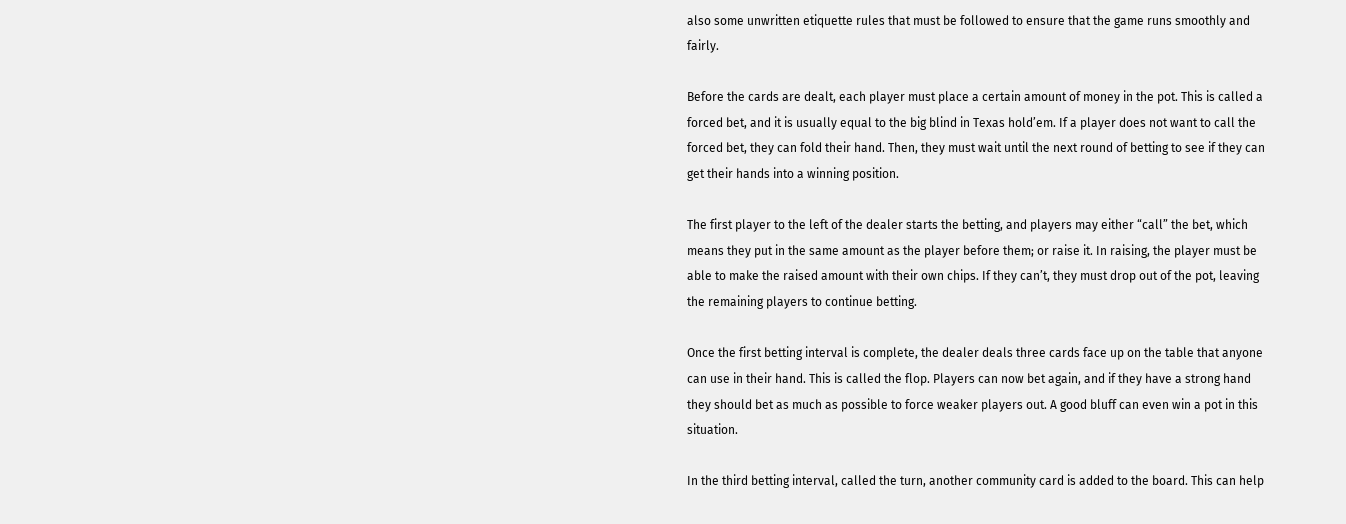also some unwritten etiquette rules that must be followed to ensure that the game runs smoothly and fairly.

Before the cards are dealt, each player must place a certain amount of money in the pot. This is called a forced bet, and it is usually equal to the big blind in Texas hold’em. If a player does not want to call the forced bet, they can fold their hand. Then, they must wait until the next round of betting to see if they can get their hands into a winning position.

The first player to the left of the dealer starts the betting, and players may either “call” the bet, which means they put in the same amount as the player before them; or raise it. In raising, the player must be able to make the raised amount with their own chips. If they can’t, they must drop out of the pot, leaving the remaining players to continue betting.

Once the first betting interval is complete, the dealer deals three cards face up on the table that anyone can use in their hand. This is called the flop. Players can now bet again, and if they have a strong hand they should bet as much as possible to force weaker players out. A good bluff can even win a pot in this situation.

In the third betting interval, called the turn, another community card is added to the board. This can help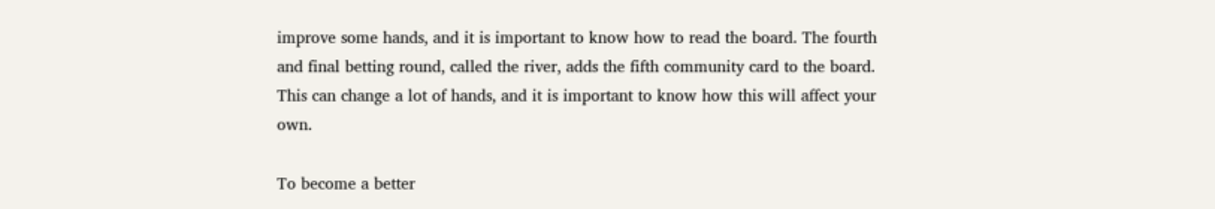improve some hands, and it is important to know how to read the board. The fourth and final betting round, called the river, adds the fifth community card to the board. This can change a lot of hands, and it is important to know how this will affect your own.

To become a better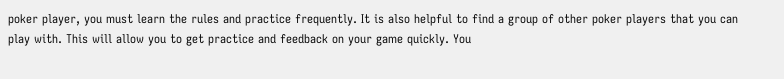poker player, you must learn the rules and practice frequently. It is also helpful to find a group of other poker players that you can play with. This will allow you to get practice and feedback on your game quickly. You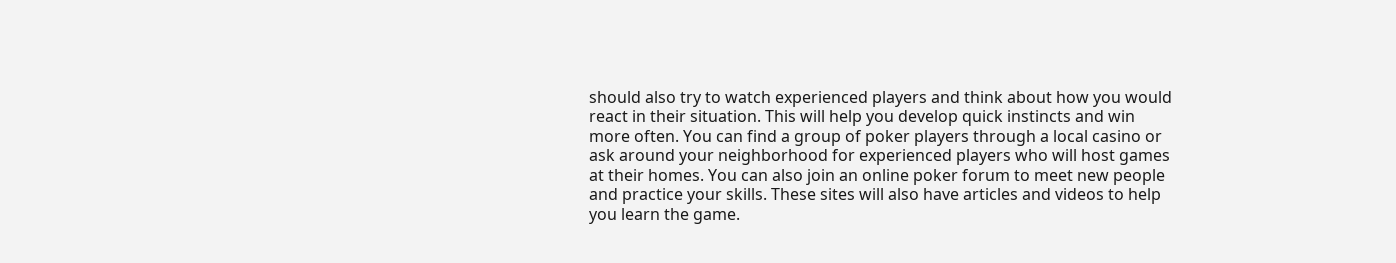should also try to watch experienced players and think about how you would react in their situation. This will help you develop quick instincts and win more often. You can find a group of poker players through a local casino or ask around your neighborhood for experienced players who will host games at their homes. You can also join an online poker forum to meet new people and practice your skills. These sites will also have articles and videos to help you learn the game.